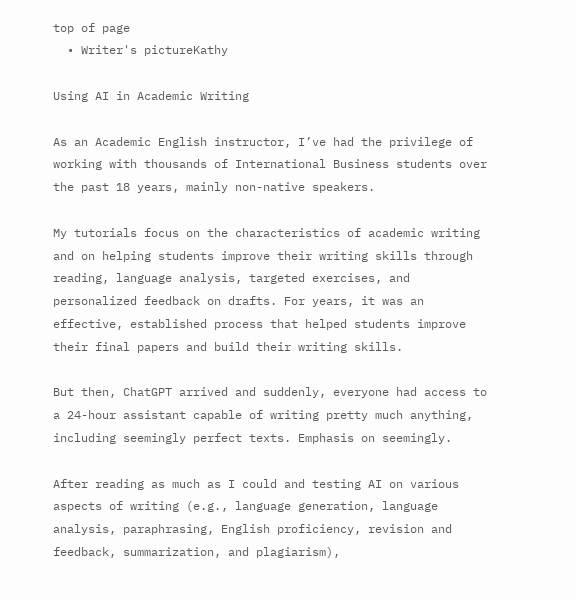top of page
  • Writer's pictureKathy

Using AI in Academic Writing

As an Academic English instructor, I’ve had the privilege of working with thousands of International Business students over the past 18 years, mainly non-native speakers.

My tutorials focus on the characteristics of academic writing and on helping students improve their writing skills through reading, language analysis, targeted exercises, and personalized feedback on drafts. For years, it was an effective, established process that helped students improve their final papers and build their writing skills.

But then, ChatGPT arrived and suddenly, everyone had access to a 24-hour assistant capable of writing pretty much anything, including seemingly perfect texts. Emphasis on seemingly.

After reading as much as I could and testing AI on various aspects of writing (e.g., language generation, language analysis, paraphrasing, English proficiency, revision and feedback, summarization, and plagiarism),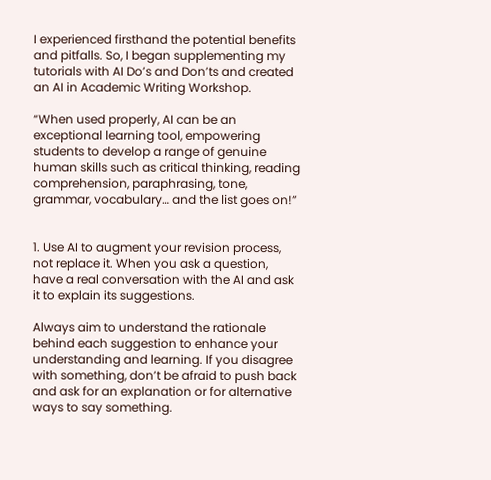I experienced firsthand the potential benefits and pitfalls. So, I began supplementing my tutorials with AI Do’s and Don’ts and created an AI in Academic Writing Workshop.

“When used properly, AI can be an exceptional learning tool, empowering students to develop a range of genuine human skills such as critical thinking, reading comprehension, paraphrasing, tone, grammar, vocabulary… and the list goes on!”


1. Use AI to augment your revision process, not replace it. When you ask a question, have a real conversation with the AI and ask it to explain its suggestions.

Always aim to understand the rationale behind each suggestion to enhance your understanding and learning. If you disagree with something, don’t be afraid to push back and ask for an explanation or for alternative ways to say something.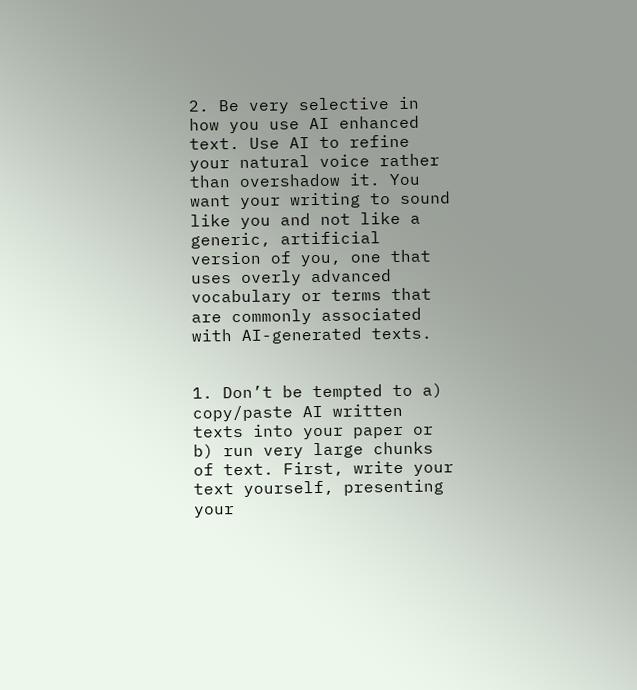2. Be very selective in how you use AI enhanced text. Use AI to refine your natural voice rather than overshadow it. You want your writing to sound like you and not like a generic, artificial version of you, one that uses overly advanced vocabulary or terms that are commonly associated with AI-generated texts.


1. Don’t be tempted to a) copy/paste AI written texts into your paper or b) run very large chunks of text. First, write your text yourself, presenting your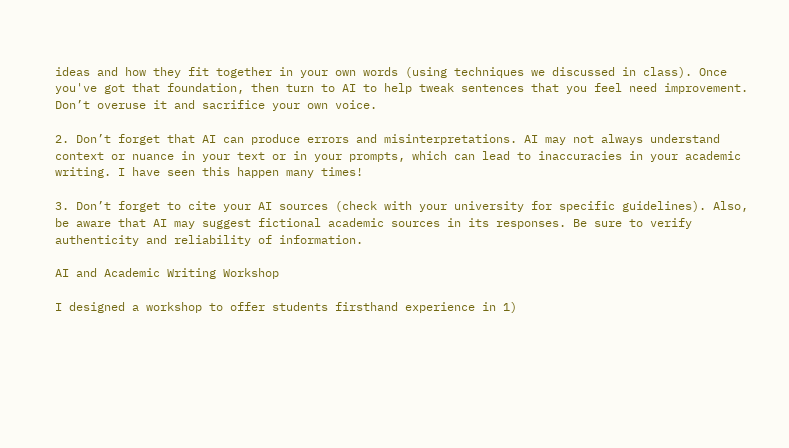ideas and how they fit together in your own words (using techniques we discussed in class). Once you've got that foundation, then turn to AI to help tweak sentences that you feel need improvement. Don’t overuse it and sacrifice your own voice.

2. Don’t forget that AI can produce errors and misinterpretations. AI may not always understand context or nuance in your text or in your prompts, which can lead to inaccuracies in your academic writing. I have seen this happen many times!

3. Don’t forget to cite your AI sources (check with your university for specific guidelines). Also, be aware that AI may suggest fictional academic sources in its responses. Be sure to verify authenticity and reliability of information.

AI and Academic Writing Workshop

I designed a workshop to offer students firsthand experience in 1)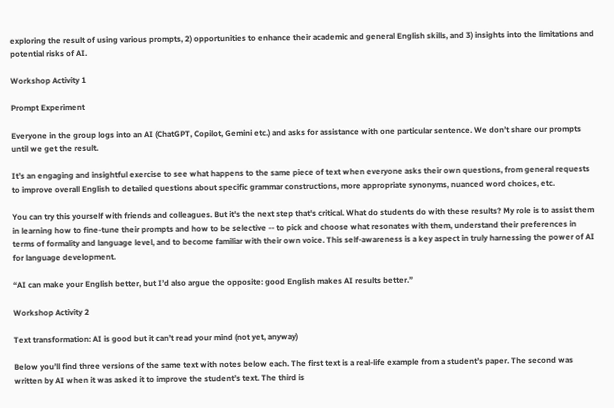exploring the result of using various prompts, 2) opportunities to enhance their academic and general English skills, and 3) insights into the limitations and potential risks of AI.

Workshop Activity 1

Prompt Experiment

Everyone in the group logs into an AI (ChatGPT, Copilot, Gemini etc.) and asks for assistance with one particular sentence. We don’t share our prompts until we get the result.

It’s an engaging and insightful exercise to see what happens to the same piece of text when everyone asks their own questions, from general requests to improve overall English to detailed questions about specific grammar constructions, more appropriate synonyms, nuanced word choices, etc.

You can try this yourself with friends and colleagues. But it's the next step that's critical. What do students do with these results? My role is to assist them in learning how to fine-tune their prompts and how to be selective -- to pick and choose what resonates with them, understand their preferences in terms of formality and language level, and to become familiar with their own voice. This self-awareness is a key aspect in truly harnessing the power of AI for language development.

“AI can make your English better, but I’d also argue the opposite: good English makes AI results better.”

Workshop Activity 2

Text transformation: AI is good but it can’t read your mind (not yet, anyway)

Below you’ll find three versions of the same text with notes below each. The first text is a real-life example from a student’s paper. The second was written by AI when it was asked it to improve the student’s text. The third is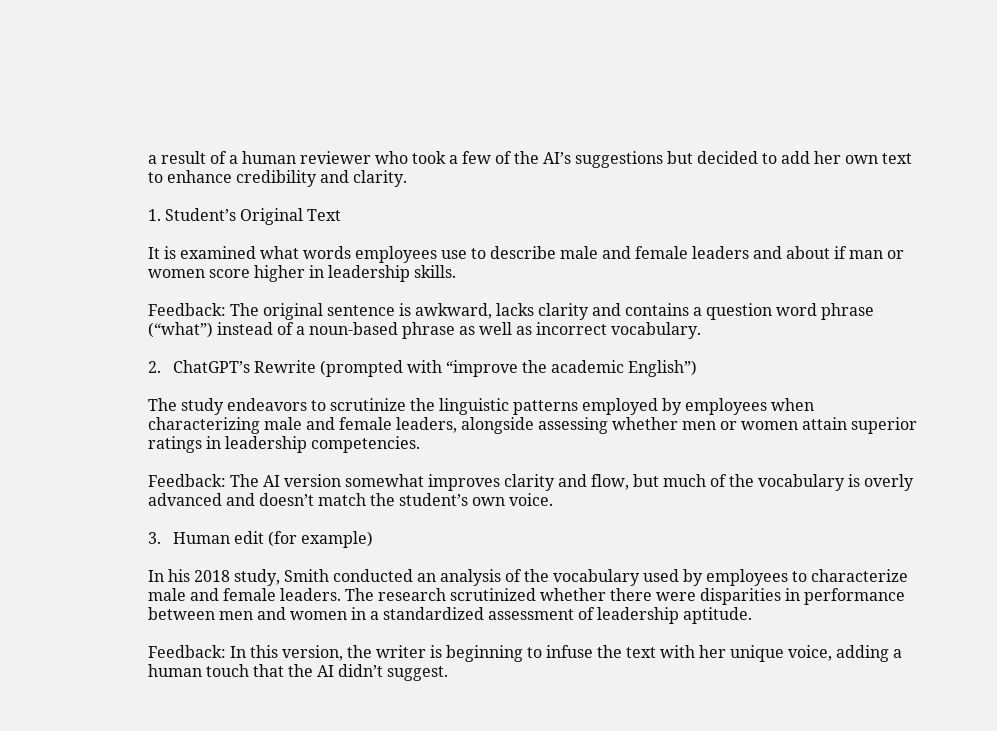a result of a human reviewer who took a few of the AI’s suggestions but decided to add her own text to enhance credibility and clarity.

1. Student’s Original Text

It is examined what words employees use to describe male and female leaders and about if man or women score higher in leadership skills.

Feedback: The original sentence is awkward, lacks clarity and contains a question word phrase (“what”) instead of a noun-based phrase as well as incorrect vocabulary.

2.   ChatGPT’s Rewrite (prompted with “improve the academic English”)

The study endeavors to scrutinize the linguistic patterns employed by employees when characterizing male and female leaders, alongside assessing whether men or women attain superior ratings in leadership competencies.

Feedback: The AI version somewhat improves clarity and flow, but much of the vocabulary is overly advanced and doesn’t match the student’s own voice.

3.   Human edit (for example)

In his 2018 study, Smith conducted an analysis of the vocabulary used by employees to characterize male and female leaders. The research scrutinized whether there were disparities in performance between men and women in a standardized assessment of leadership aptitude.

Feedback: In this version, the writer is beginning to infuse the text with her unique voice, adding a human touch that the AI didn’t suggest.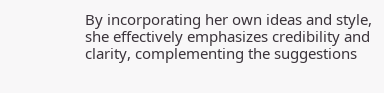By incorporating her own ideas and style, she effectively emphasizes credibility and clarity, complementing the suggestions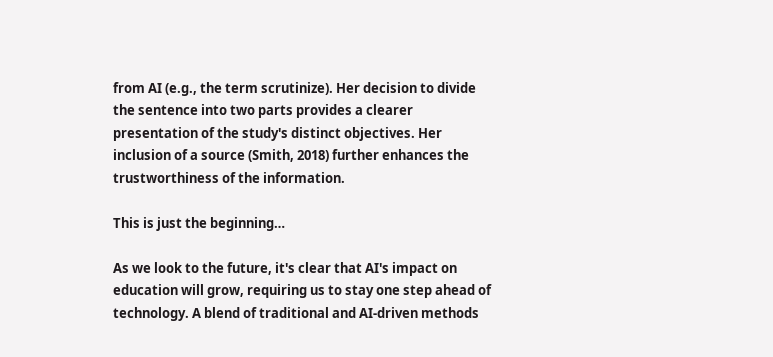from AI (e.g., the term scrutinize). Her decision to divide the sentence into two parts provides a clearer presentation of the study's distinct objectives. Her inclusion of a source (Smith, 2018) further enhances the trustworthiness of the information.

This is just the beginning…

As we look to the future, it's clear that AI's impact on education will grow, requiring us to stay one step ahead of technology. A blend of traditional and AI-driven methods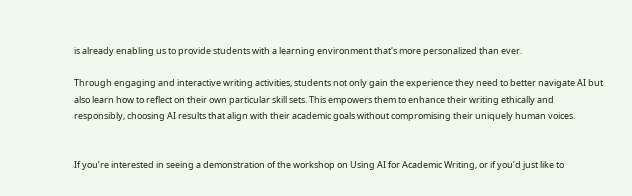is already enabling us to provide students with a learning environment that's more personalized than ever.

Through engaging and interactive writing activities, students not only gain the experience they need to better navigate AI but also learn how to reflect on their own particular skill sets. This empowers them to enhance their writing ethically and responsibly, choosing AI results that align with their academic goals without compromising their uniquely human voices.


If you’re interested in seeing a demonstration of the workshop on Using AI for Academic Writing, or if you’d just like to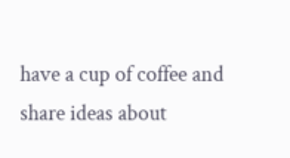have a cup of coffee and share ideas about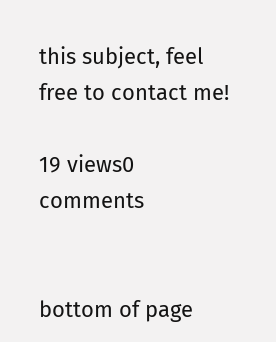this subject, feel free to contact me!

19 views0 comments


bottom of page